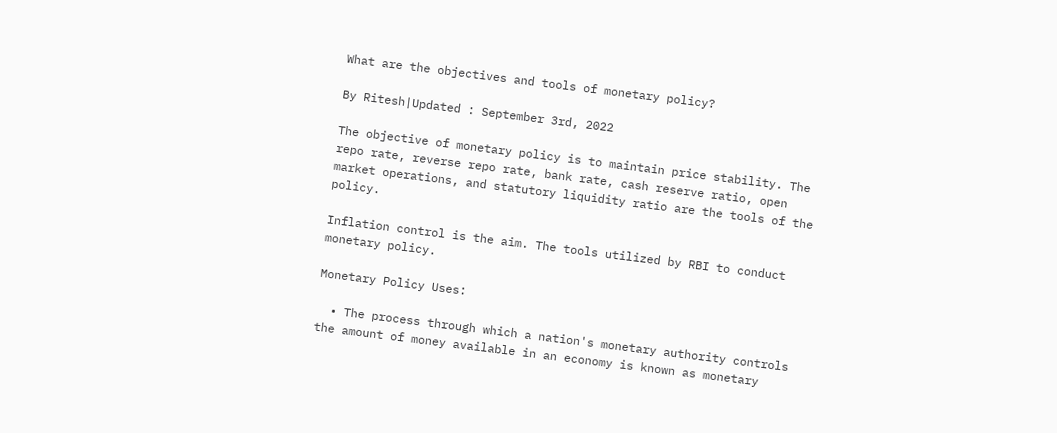What are the objectives and tools of monetary policy?

By Ritesh|Updated : September 3rd, 2022

The objective of monetary policy is to maintain price stability. The repo rate, reverse repo rate, bank rate, cash reserve ratio, open market operations, and statutory liquidity ratio are the tools of the policy.

Inflation control is the aim. The tools utilized by RBI to conduct monetary policy.

Monetary Policy Uses:

  • The process through which a nation's monetary authority controls the amount of money available in an economy is known as monetary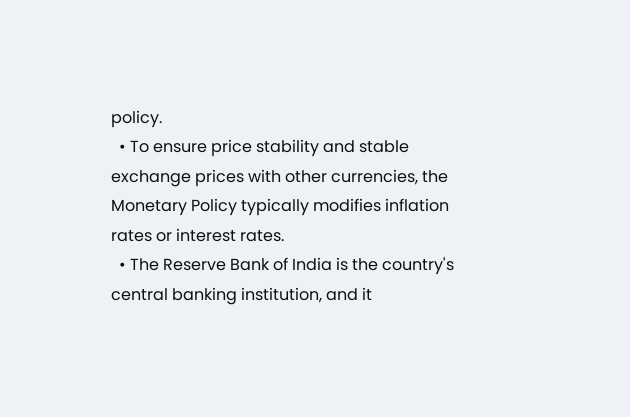policy.
  • To ensure price stability and stable exchange prices with other currencies, the Monetary Policy typically modifies inflation rates or interest rates.
  • The Reserve Bank of India is the country's central banking institution, and it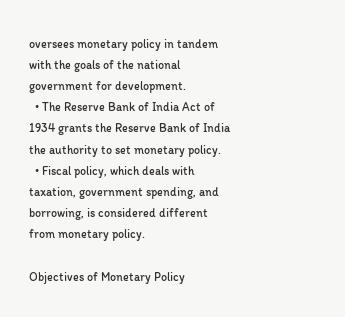oversees monetary policy in tandem with the goals of the national government for development.
  • The Reserve Bank of India Act of 1934 grants the Reserve Bank of India the authority to set monetary policy.
  • Fiscal policy, which deals with taxation, government spending, and borrowing, is considered different from monetary policy.

Objectives of Monetary Policy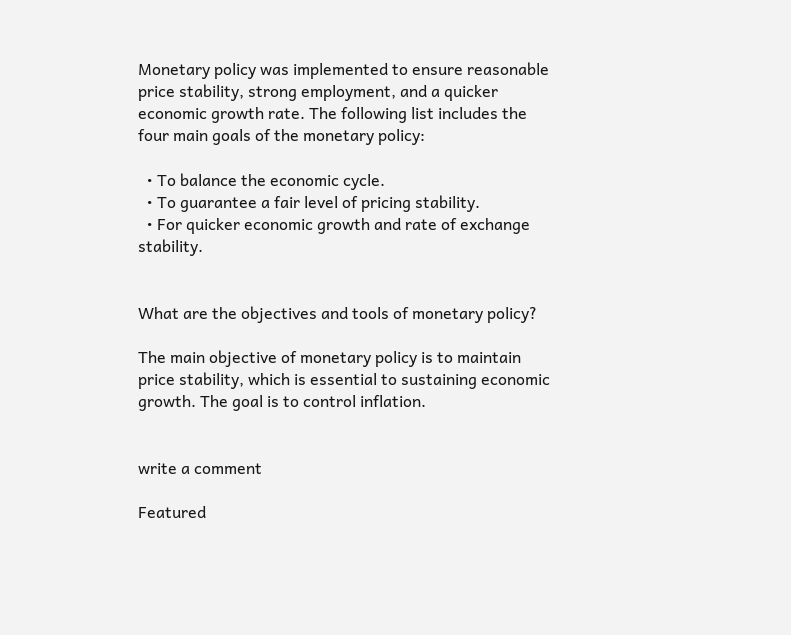Monetary policy was implemented to ensure reasonable price stability, strong employment, and a quicker economic growth rate. The following list includes the four main goals of the monetary policy:

  • To balance the economic cycle.
  • To guarantee a fair level of pricing stability.
  • For quicker economic growth and rate of exchange stability.


What are the objectives and tools of monetary policy?

The main objective of monetary policy is to maintain price stability, which is essential to sustaining economic growth. The goal is to control inflation.


write a comment

Featured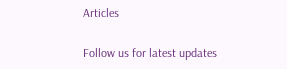Articles

Follow us for latest updates